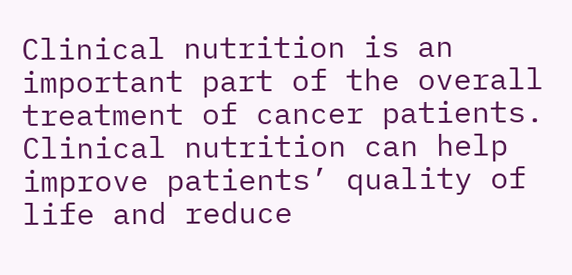Clinical nutrition is an important part of the overall treatment of cancer patients. Clinical nutrition can help improve patients’ quality of life and reduce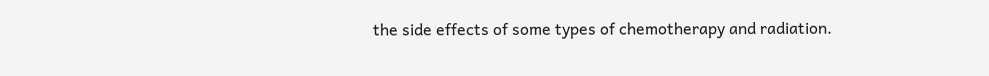the side effects of some types of chemotherapy and radiation.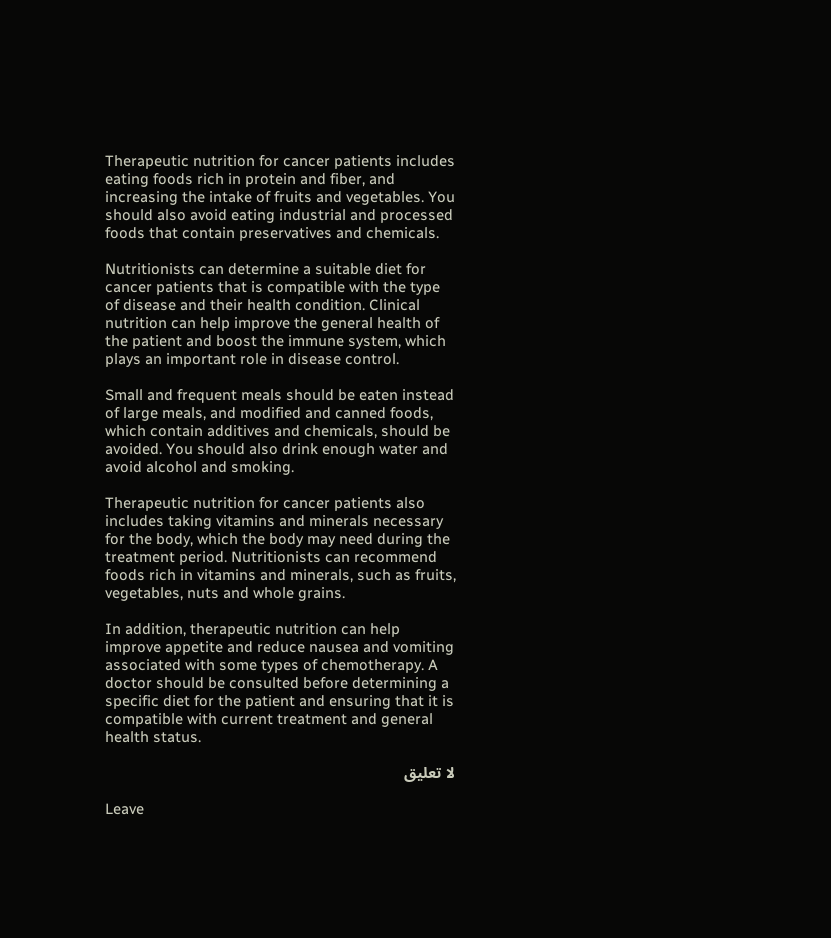Therapeutic nutrition for cancer patients includes eating foods rich in protein and fiber, and increasing the intake of fruits and vegetables. You should also avoid eating industrial and processed foods that contain preservatives and chemicals.

Nutritionists can determine a suitable diet for cancer patients that is compatible with the type of disease and their health condition. Clinical nutrition can help improve the general health of the patient and boost the immune system, which plays an important role in disease control.

Small and frequent meals should be eaten instead of large meals, and modified and canned foods, which contain additives and chemicals, should be avoided. You should also drink enough water and avoid alcohol and smoking.

Therapeutic nutrition for cancer patients also includes taking vitamins and minerals necessary for the body, which the body may need during the treatment period. Nutritionists can recommend foods rich in vitamins and minerals, such as fruits, vegetables, nuts and whole grains.

In addition, therapeutic nutrition can help improve appetite and reduce nausea and vomiting associated with some types of chemotherapy. A doctor should be consulted before determining a specific diet for the patient and ensuring that it is compatible with current treatment and general health status.

لا تعليق

Leave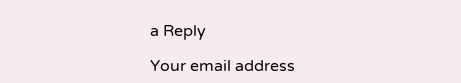a Reply

Your email address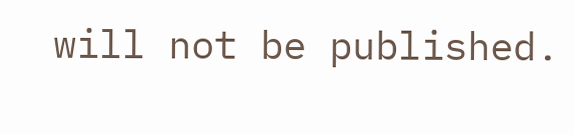will not be published.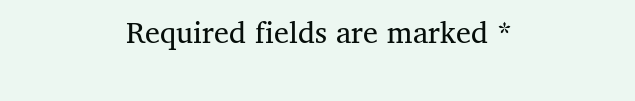Required fields are marked *